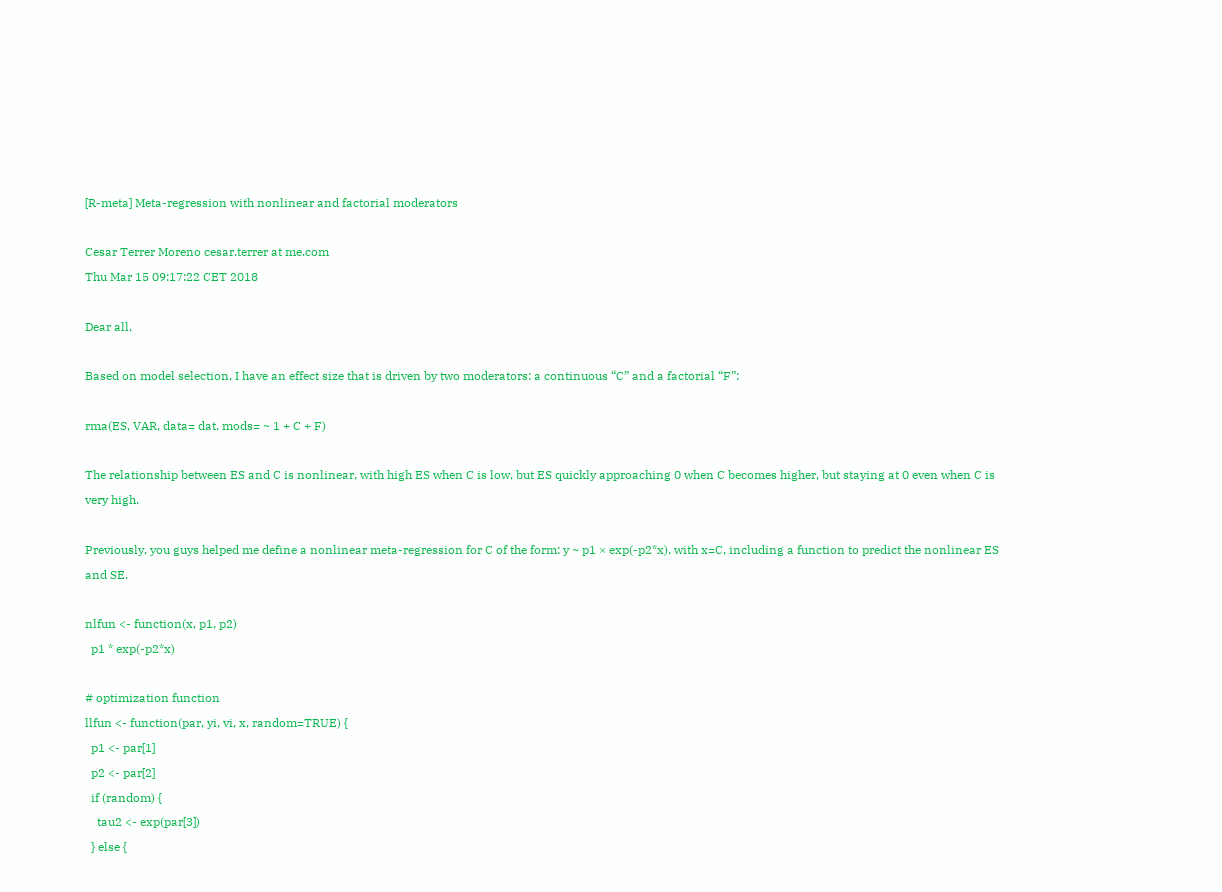[R-meta] Meta-regression with nonlinear and factorial moderators

Cesar Terrer Moreno cesar.terrer at me.com
Thu Mar 15 09:17:22 CET 2018

Dear all,

Based on model selection, I have an effect size that is driven by two moderators: a continuous “C” and a factorial “F”:

rma(ES, VAR, data= dat, mods= ~ 1 + C + F)

The relationship between ES and C is nonlinear, with high ES when C is low, but ES quickly approaching 0 when C becomes higher, but staying at 0 even when C is very high.

Previously, you guys helped me define a nonlinear meta-regression for C of the form: y ~ p1 × exp(-p2*x), with x=C, including a function to predict the nonlinear ES and SE.

nlfun <- function(x, p1, p2)
  p1 * exp(-p2*x)

# optimization function
llfun <- function(par, yi, vi, x, random=TRUE) {
  p1 <- par[1]
  p2 <- par[2]
  if (random) {
    tau2 <- exp(par[3])
  } else {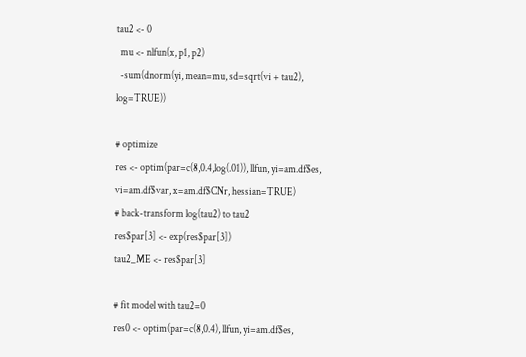tau2 <- 0
  mu <- nlfun(x, p1, p2)
  -sum(dnorm(yi, mean=mu, sd=sqrt(vi + tau2), log=TRUE))

# optimize
res <- optim(par=c(8,0.4,log(.01)), llfun, yi=am.df$es, vi=am.df$var, x=am.df$CNr, hessian=TRUE)
# back-transform log(tau2) to tau2
res$par[3] <- exp(res$par[3])
tau2_ME <- res$par[3]

# fit model with tau2=0
res0 <- optim(par=c(8,0.4), llfun, yi=am.df$es,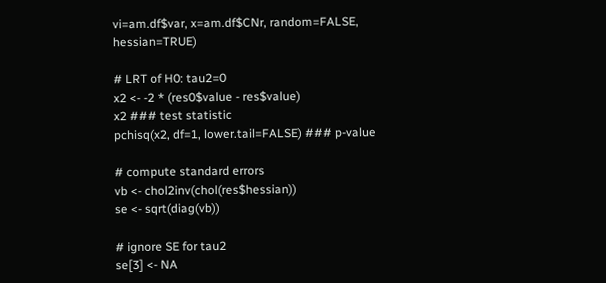vi=am.df$var, x=am.df$CNr, random=FALSE, hessian=TRUE)

# LRT of H0: tau2=0
x2 <- -2 * (res0$value - res$value)
x2 ### test statistic
pchisq(x2, df=1, lower.tail=FALSE) ### p-value

# compute standard errors
vb <- chol2inv(chol(res$hessian))
se <- sqrt(diag(vb))

# ignore SE for tau2
se[3] <- NA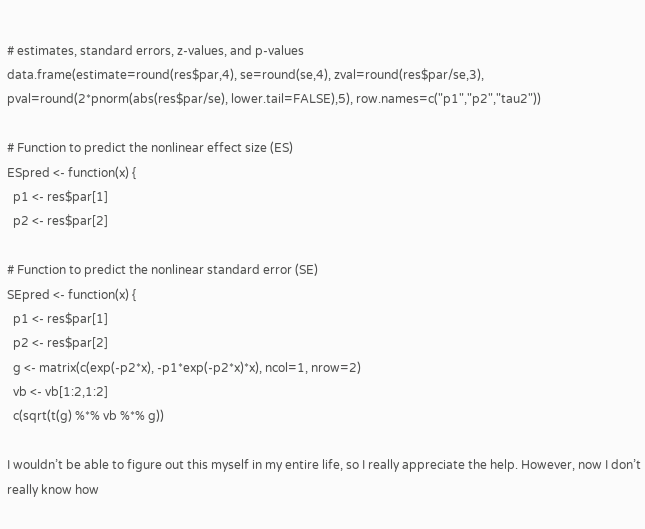# estimates, standard errors, z-values, and p-values
data.frame(estimate=round(res$par,4), se=round(se,4), zval=round(res$par/se,3), pval=round(2*pnorm(abs(res$par/se), lower.tail=FALSE),5), row.names=c("p1","p2","tau2"))

# Function to predict the nonlinear effect size (ES)
ESpred <- function(x) {
  p1 <- res$par[1]
  p2 <- res$par[2]

# Function to predict the nonlinear standard error (SE)
SEpred <- function(x) {
  p1 <- res$par[1]
  p2 <- res$par[2]
  g <- matrix(c(exp(-p2*x), -p1*exp(-p2*x)*x), ncol=1, nrow=2)
  vb <- vb[1:2,1:2]
  c(sqrt(t(g) %*% vb %*% g))

I wouldn’t be able to figure out this myself in my entire life, so I really appreciate the help. However, now I don’t really know how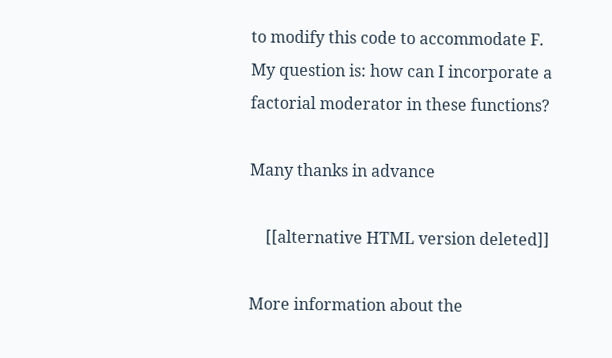to modify this code to accommodate F.
My question is: how can I incorporate a factorial moderator in these functions?

Many thanks in advance

    [[alternative HTML version deleted]]

More information about the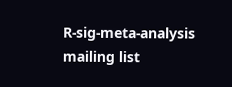R-sig-meta-analysis mailing list